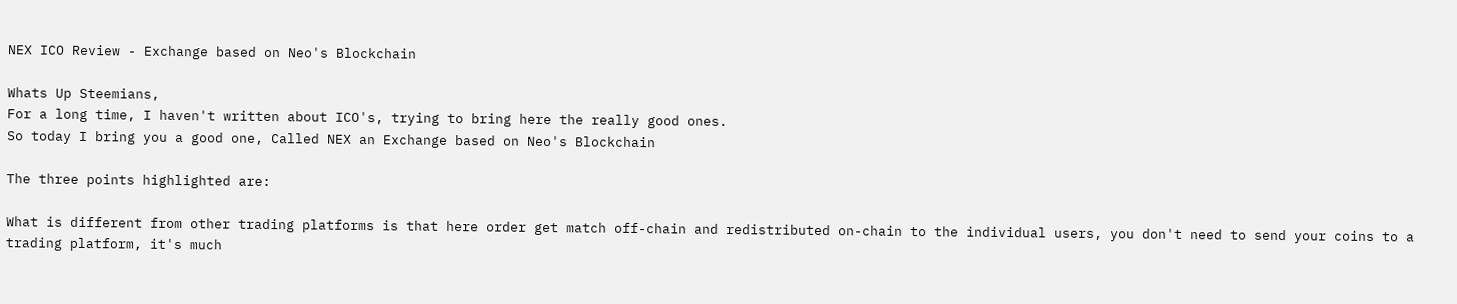NEX ICO Review - Exchange based on Neo's Blockchain

Whats Up Steemians,
For a long time, I haven't written about ICO's, trying to bring here the really good ones.
So today I bring you a good one, Called NEX an Exchange based on Neo's Blockchain

The three points highlighted are:

What is different from other trading platforms is that here order get match off-chain and redistributed on-chain to the individual users, you don't need to send your coins to a trading platform, it's much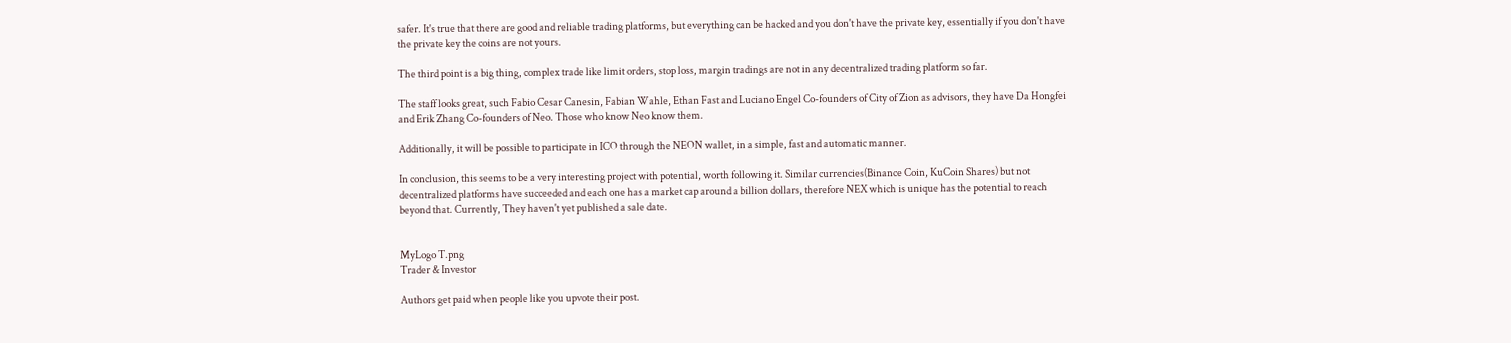safer. It's true that there are good and reliable trading platforms, but everything can be hacked and you don't have the private key, essentially if you don't have the private key the coins are not yours.

The third point is a big thing, complex trade like limit orders, stop loss, margin tradings are not in any decentralized trading platform so far.

The staff looks great, such Fabio Cesar Canesin, Fabian Wahle, Ethan Fast and Luciano Engel Co-founders of City of Zion as advisors, they have Da Hongfei and Erik Zhang Co-founders of Neo. Those who know Neo know them.

Additionally, it will be possible to participate in ICO through the NEON wallet, in a simple, fast and automatic manner.

In conclusion, this seems to be a very interesting project with potential, worth following it. Similar currencies(Binance Coin, KuCoin Shares) but not decentralized platforms have succeeded and each one has a market cap around a billion dollars, therefore NEX which is unique has the potential to reach beyond that. Currently, They haven't yet published a sale date.


MyLogo T.png
Trader & Investor

Authors get paid when people like you upvote their post.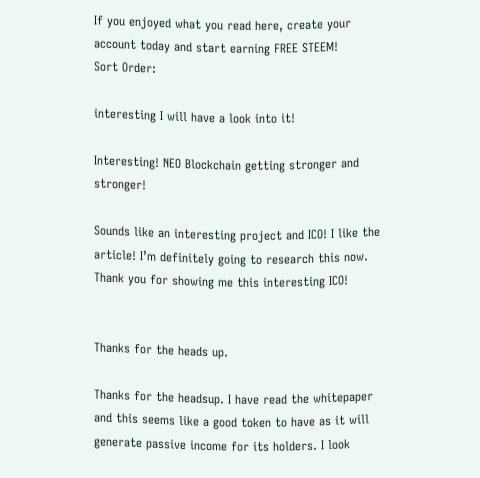If you enjoyed what you read here, create your account today and start earning FREE STEEM!
Sort Order:

interesting I will have a look into it!

Interesting! NEO Blockchain getting stronger and stronger!

Sounds like an interesting project and ICO! I like the article! I’m definitely going to research this now. Thank you for showing me this interesting ICO!


Thanks for the heads up.

Thanks for the headsup. I have read the whitepaper and this seems like a good token to have as it will generate passive income for its holders. I look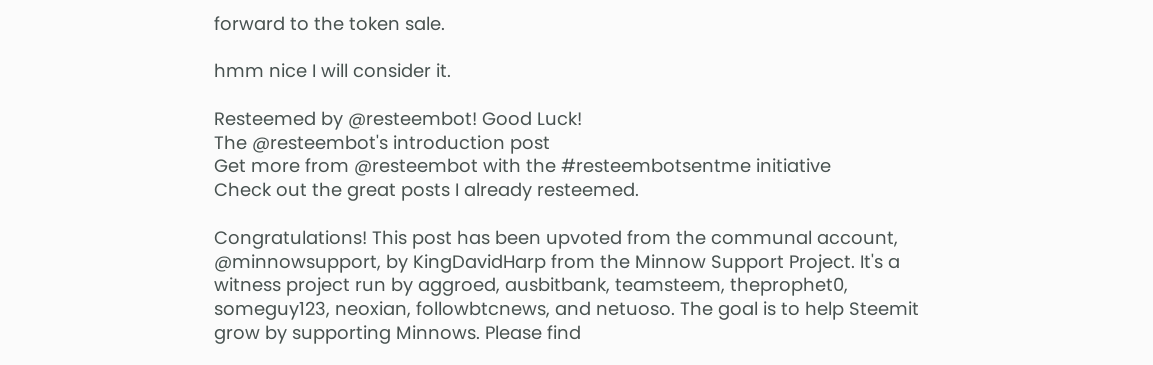forward to the token sale.

hmm nice I will consider it.

Resteemed by @resteembot! Good Luck!
The @resteembot's introduction post
Get more from @resteembot with the #resteembotsentme initiative
Check out the great posts I already resteemed.

Congratulations! This post has been upvoted from the communal account, @minnowsupport, by KingDavidHarp from the Minnow Support Project. It's a witness project run by aggroed, ausbitbank, teamsteem, theprophet0, someguy123, neoxian, followbtcnews, and netuoso. The goal is to help Steemit grow by supporting Minnows. Please find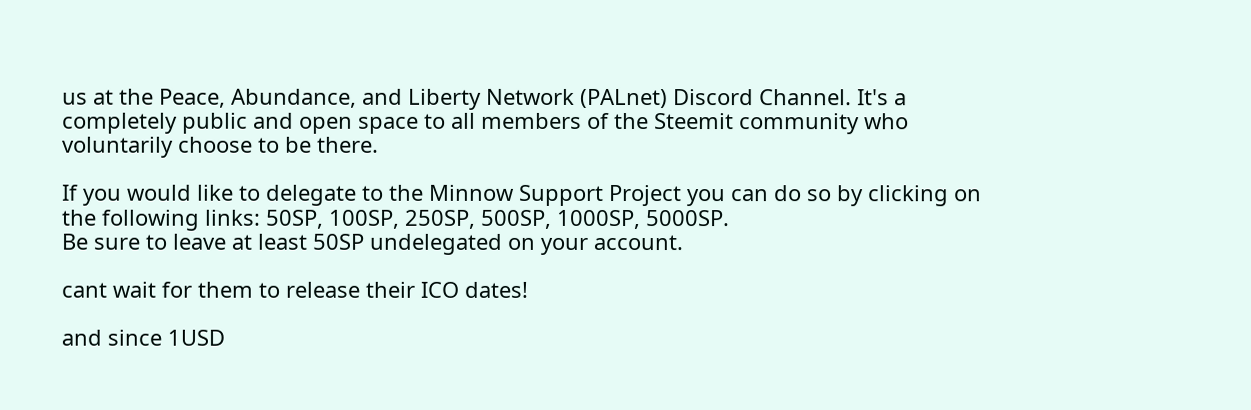us at the Peace, Abundance, and Liberty Network (PALnet) Discord Channel. It's a completely public and open space to all members of the Steemit community who voluntarily choose to be there.

If you would like to delegate to the Minnow Support Project you can do so by clicking on the following links: 50SP, 100SP, 250SP, 500SP, 1000SP, 5000SP.
Be sure to leave at least 50SP undelegated on your account.

cant wait for them to release their ICO dates!

and since 1USD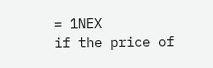= 1NEX
if the price of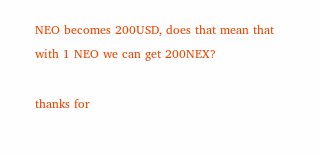NEO becomes 200USD, does that mean that with 1 NEO we can get 200NEX?

thanks for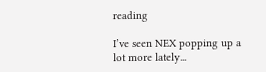reading

I’ve seen NEX popping up a lot more lately...